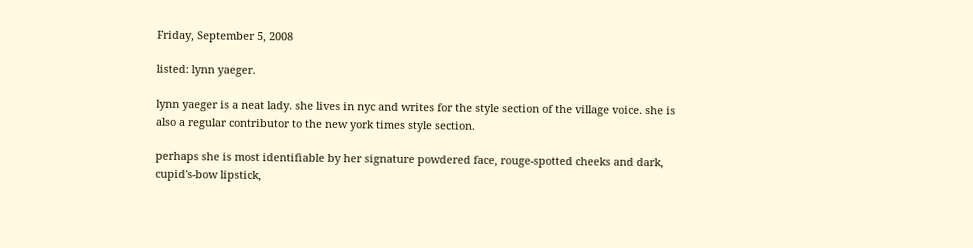Friday, September 5, 2008

listed: lynn yaeger.

lynn yaeger is a neat lady. she lives in nyc and writes for the style section of the village voice. she is also a regular contributor to the new york times style section.

perhaps she is most identifiable by her signature powdered face, rouge-spotted cheeks and dark, cupid's-bow lipstick,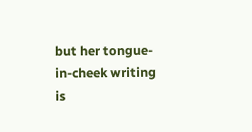but her tongue-in-cheek writing is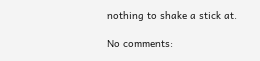nothing to shake a stick at.

No comments: